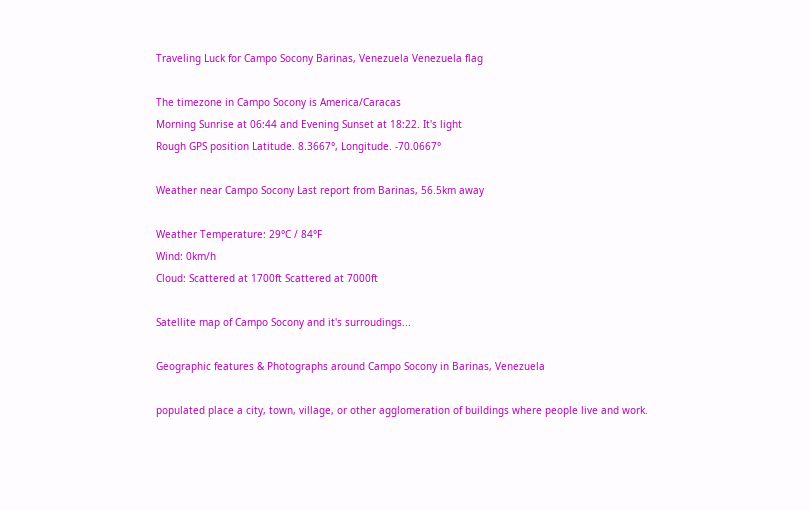Traveling Luck for Campo Socony Barinas, Venezuela Venezuela flag

The timezone in Campo Socony is America/Caracas
Morning Sunrise at 06:44 and Evening Sunset at 18:22. It's light
Rough GPS position Latitude. 8.3667°, Longitude. -70.0667°

Weather near Campo Socony Last report from Barinas, 56.5km away

Weather Temperature: 29°C / 84°F
Wind: 0km/h
Cloud: Scattered at 1700ft Scattered at 7000ft

Satellite map of Campo Socony and it's surroudings...

Geographic features & Photographs around Campo Socony in Barinas, Venezuela

populated place a city, town, village, or other agglomeration of buildings where people live and work.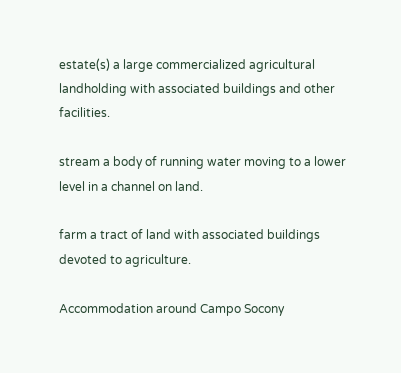estate(s) a large commercialized agricultural landholding with associated buildings and other facilities.

stream a body of running water moving to a lower level in a channel on land.

farm a tract of land with associated buildings devoted to agriculture.

Accommodation around Campo Socony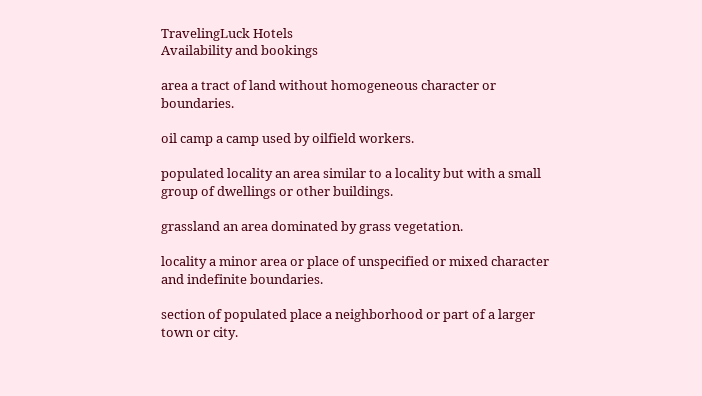TravelingLuck Hotels
Availability and bookings

area a tract of land without homogeneous character or boundaries.

oil camp a camp used by oilfield workers.

populated locality an area similar to a locality but with a small group of dwellings or other buildings.

grassland an area dominated by grass vegetation.

locality a minor area or place of unspecified or mixed character and indefinite boundaries.

section of populated place a neighborhood or part of a larger town or city.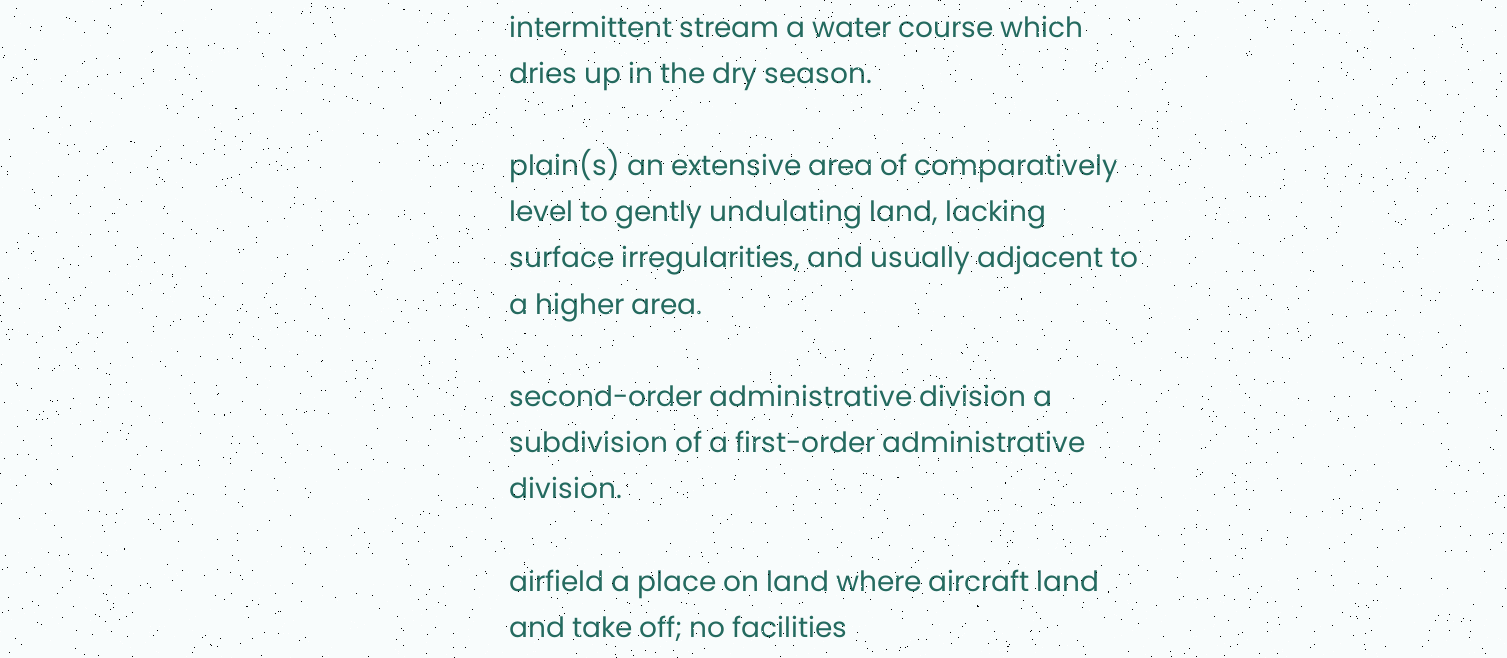intermittent stream a water course which dries up in the dry season.

plain(s) an extensive area of comparatively level to gently undulating land, lacking surface irregularities, and usually adjacent to a higher area.

second-order administrative division a subdivision of a first-order administrative division.

airfield a place on land where aircraft land and take off; no facilities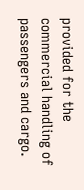provided for the commercial handling of passengers and cargo.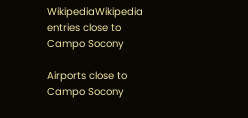WikipediaWikipedia entries close to Campo Socony

Airports close to Campo Socony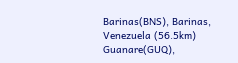Barinas(BNS), Barinas, Venezuela (56.5km)
Guanare(GUQ),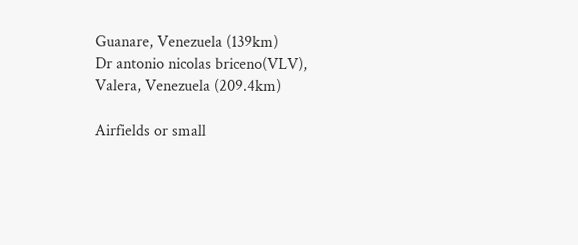Guanare, Venezuela (139km)
Dr antonio nicolas briceno(VLV), Valera, Venezuela (209.4km)

Airfields or small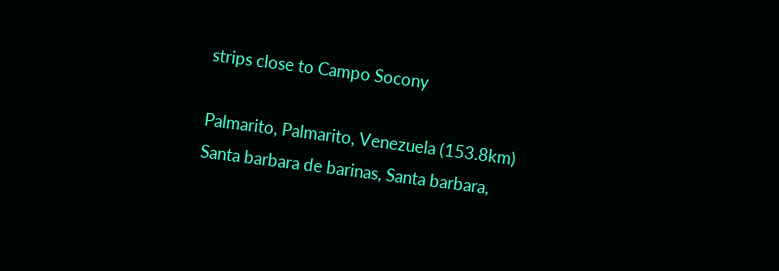strips close to Campo Socony

Palmarito, Palmarito, Venezuela (153.8km)
Santa barbara de barinas, Santa barbara,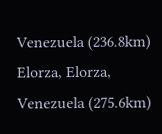Venezuela (236.8km)
Elorza, Elorza, Venezuela (275.6km)